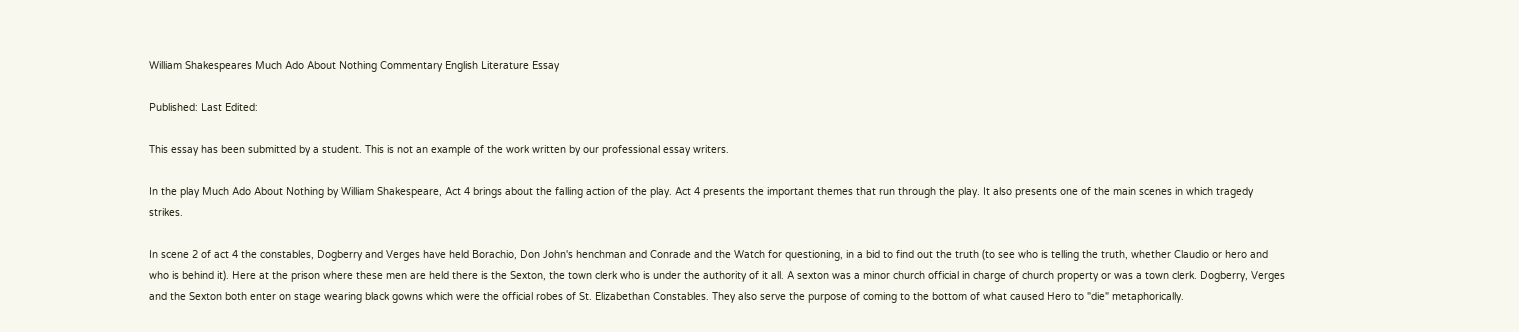William Shakespeares Much Ado About Nothing Commentary English Literature Essay

Published: Last Edited:

This essay has been submitted by a student. This is not an example of the work written by our professional essay writers.

In the play Much Ado About Nothing by William Shakespeare, Act 4 brings about the falling action of the play. Act 4 presents the important themes that run through the play. It also presents one of the main scenes in which tragedy strikes.

In scene 2 of act 4 the constables, Dogberry and Verges have held Borachio, Don John's henchman and Conrade and the Watch for questioning, in a bid to find out the truth (to see who is telling the truth, whether Claudio or hero and who is behind it). Here at the prison where these men are held there is the Sexton, the town clerk who is under the authority of it all. A sexton was a minor church official in charge of church property or was a town clerk. Dogberry, Verges and the Sexton both enter on stage wearing black gowns which were the official robes of St. Elizabethan Constables. They also serve the purpose of coming to the bottom of what caused Hero to "die" metaphorically.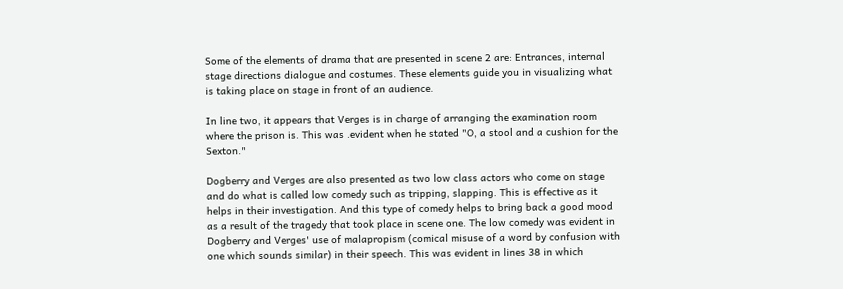Some of the elements of drama that are presented in scene 2 are: Entrances, internal stage directions dialogue and costumes. These elements guide you in visualizing what is taking place on stage in front of an audience.

In line two, it appears that Verges is in charge of arranging the examination room where the prison is. This was .evident when he stated "O, a stool and a cushion for the Sexton."

Dogberry and Verges are also presented as two low class actors who come on stage and do what is called low comedy such as tripping, slapping. This is effective as it helps in their investigation. And this type of comedy helps to bring back a good mood as a result of the tragedy that took place in scene one. The low comedy was evident in Dogberry and Verges' use of malapropism (comical misuse of a word by confusion with one which sounds similar) in their speech. This was evident in lines 38 in which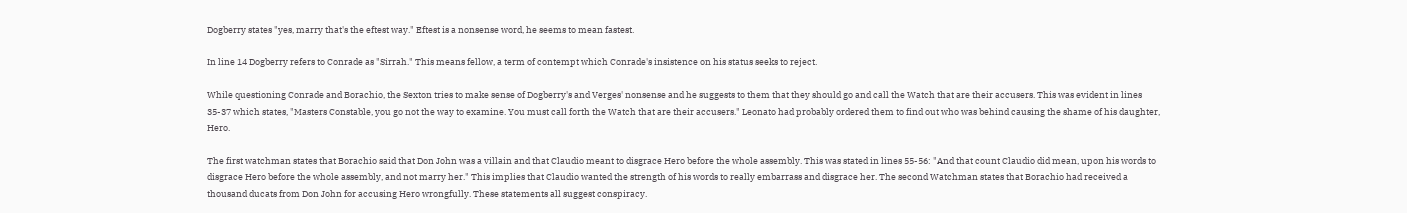Dogberry states "yes, marry that's the eftest way." Eftest is a nonsense word, he seems to mean fastest.

In line 14 Dogberry refers to Conrade as "Sirrah." This means fellow, a term of contempt which Conrade's insistence on his status seeks to reject.

While questioning Conrade and Borachio, the Sexton tries to make sense of Dogberry's and Verges' nonsense and he suggests to them that they should go and call the Watch that are their accusers. This was evident in lines 35-37 which states, "Masters Constable, you go not the way to examine. You must call forth the Watch that are their accusers." Leonato had probably ordered them to find out who was behind causing the shame of his daughter, Hero.

The first watchman states that Borachio said that Don John was a villain and that Claudio meant to disgrace Hero before the whole assembly. This was stated in lines 55-56: "And that count Claudio did mean, upon his words to disgrace Hero before the whole assembly, and not marry her." This implies that Claudio wanted the strength of his words to really embarrass and disgrace her. The second Watchman states that Borachio had received a thousand ducats from Don John for accusing Hero wrongfully. These statements all suggest conspiracy.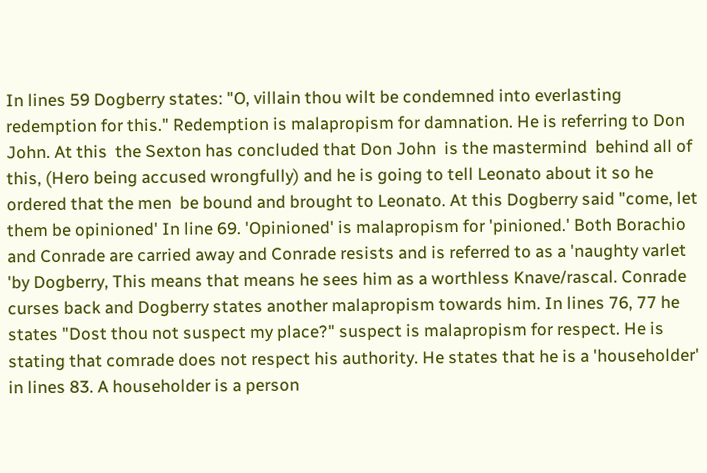In lines 59 Dogberry states: "O, villain thou wilt be condemned into everlasting redemption for this." Redemption is malapropism for damnation. He is referring to Don John. At this  the Sexton has concluded that Don John  is the mastermind  behind all of this, (Hero being accused wrongfully) and he is going to tell Leonato about it so he ordered that the men  be bound and brought to Leonato. At this Dogberry said "come, let them be opinioned' In line 69. 'Opinioned' is malapropism for 'pinioned.' Both Borachio and Conrade are carried away and Conrade resists and is referred to as a 'naughty varlet 'by Dogberry, This means that means he sees him as a worthless Knave/rascal. Conrade curses back and Dogberry states another malapropism towards him. In lines 76, 77 he states "Dost thou not suspect my place?" suspect is malapropism for respect. He is stating that comrade does not respect his authority. He states that he is a 'householder' in lines 83. A householder is a person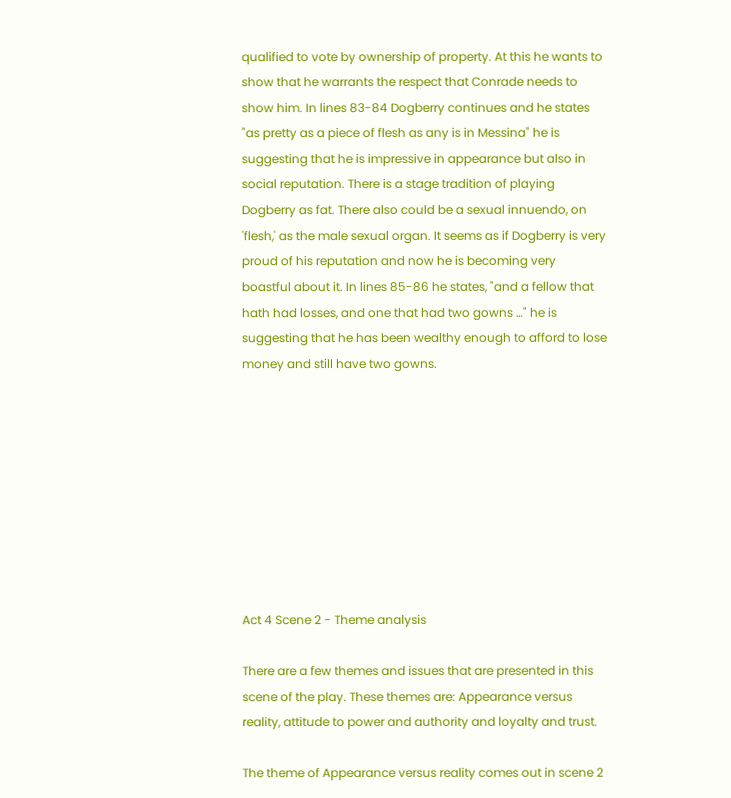qualified to vote by ownership of property. At this he wants to show that he warrants the respect that Conrade needs to show him. In lines 83-84 Dogberry continues and he states "as pretty as a piece of flesh as any is in Messina" he is suggesting that he is impressive in appearance but also in social reputation. There is a stage tradition of playing Dogberry as fat. There also could be a sexual innuendo, on 'flesh,' as the male sexual organ. It seems as if Dogberry is very proud of his reputation and now he is becoming very boastful about it. In lines 85-86 he states, "and a fellow that hath had losses, and one that had two gowns …" he is suggesting that he has been wealthy enough to afford to lose money and still have two gowns.









Act 4 Scene 2 - Theme analysis

There are a few themes and issues that are presented in this scene of the play. These themes are: Appearance versus reality, attitude to power and authority and loyalty and trust.

The theme of Appearance versus reality comes out in scene 2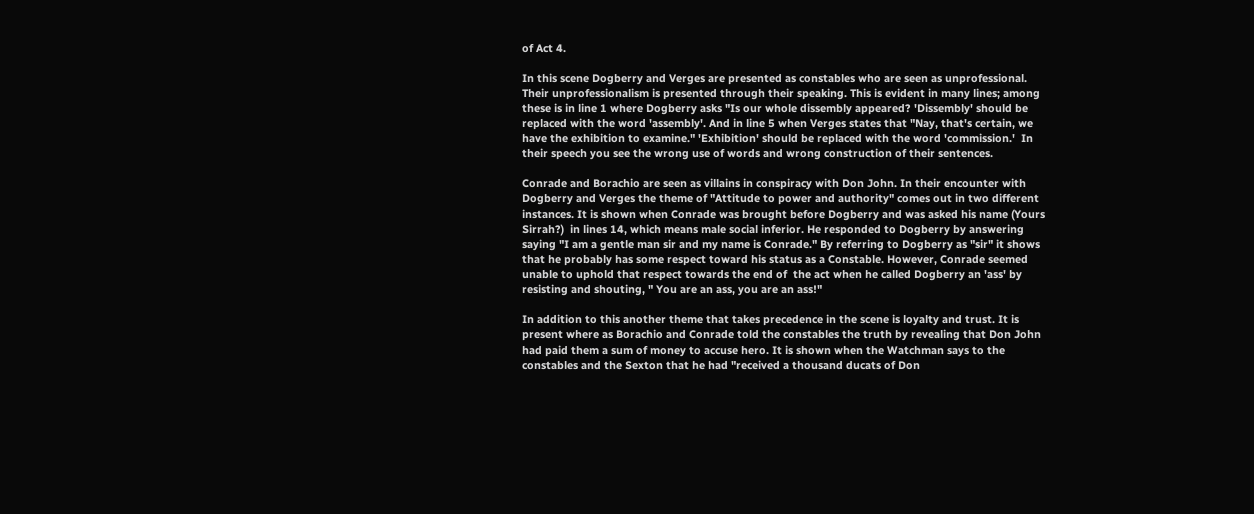of Act 4.

In this scene Dogberry and Verges are presented as constables who are seen as unprofessional. Their unprofessionalism is presented through their speaking. This is evident in many lines; among these is in line 1 where Dogberry asks "Is our whole dissembly appeared? 'Dissembly' should be replaced with the word 'assembly'. And in line 5 when Verges states that "Nay, that's certain, we have the exhibition to examine." 'Exhibition' should be replaced with the word 'commission.'  In their speech you see the wrong use of words and wrong construction of their sentences.

Conrade and Borachio are seen as villains in conspiracy with Don John. In their encounter with Dogberry and Verges the theme of "Attitude to power and authority" comes out in two different instances. It is shown when Conrade was brought before Dogberry and was asked his name (Yours Sirrah?)  in lines 14, which means male social inferior. He responded to Dogberry by answering saying "I am a gentle man sir and my name is Conrade." By referring to Dogberry as "sir" it shows that he probably has some respect toward his status as a Constable. However, Conrade seemed unable to uphold that respect towards the end of  the act when he called Dogberry an 'ass' by resisting and shouting, " You are an ass, you are an ass!"

In addition to this another theme that takes precedence in the scene is loyalty and trust. It is present where as Borachio and Conrade told the constables the truth by revealing that Don John had paid them a sum of money to accuse hero. It is shown when the Watchman says to the constables and the Sexton that he had "received a thousand ducats of Don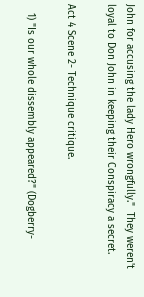John for accusing the lady Hero wrongfully."  They weren't loyal to Don John in keeping their Conspiracy a secret.

Act 4 Scene 2- Technique critique.

   1) "Is our whole dissembly appeared?" (Dogberry-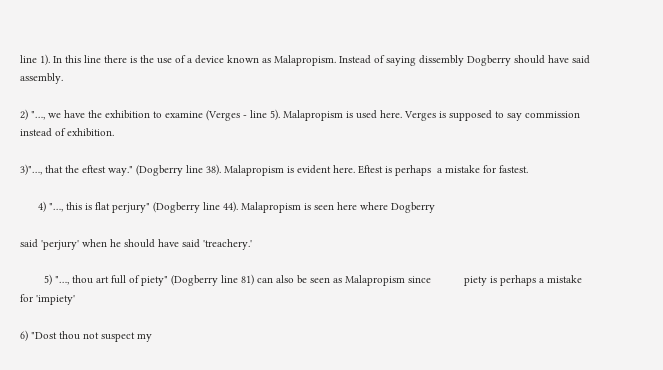line 1). In this line there is the use of a device known as Malapropism. Instead of saying dissembly Dogberry should have said assembly.

2) "…, we have the exhibition to examine (Verges - line 5). Malapropism is used here. Verges is supposed to say commission instead of exhibition.

3)"…, that the eftest way." (Dogberry line 38). Malapropism is evident here. Eftest is perhaps  a mistake for fastest.

      4) "…, this is flat perjury" (Dogberry line 44). Malapropism is seen here where Dogberry

said 'perjury' when he should have said 'treachery.'

        5) "…, thou art full of piety" (Dogberry line 81) can also be seen as Malapropism since           piety is perhaps a mistake for 'impiety'

6) "Dost thou not suspect my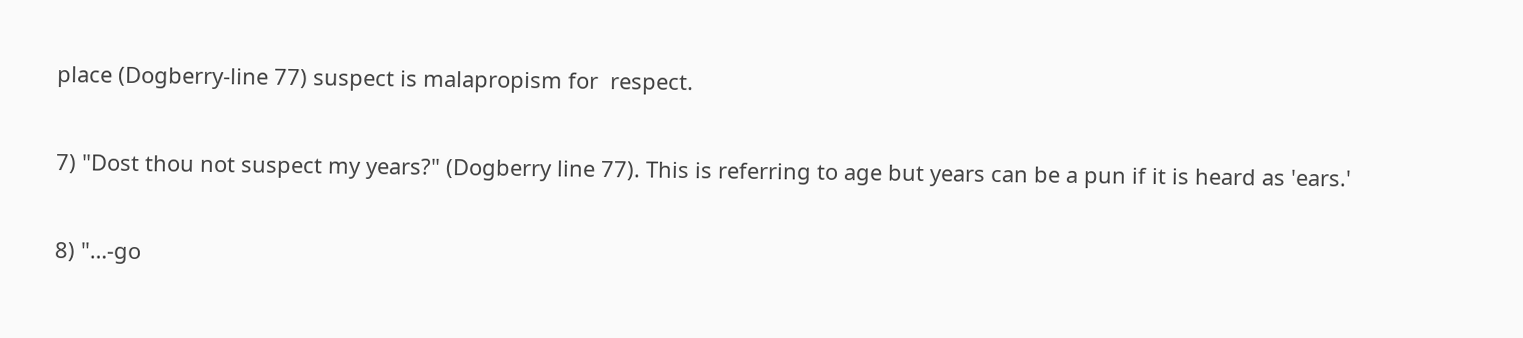place (Dogberry-line 77) suspect is malapropism for  respect.

7) "Dost thou not suspect my years?" (Dogberry line 77). This is referring to age but years can be a pun if it is heard as 'ears.'

8) "…-go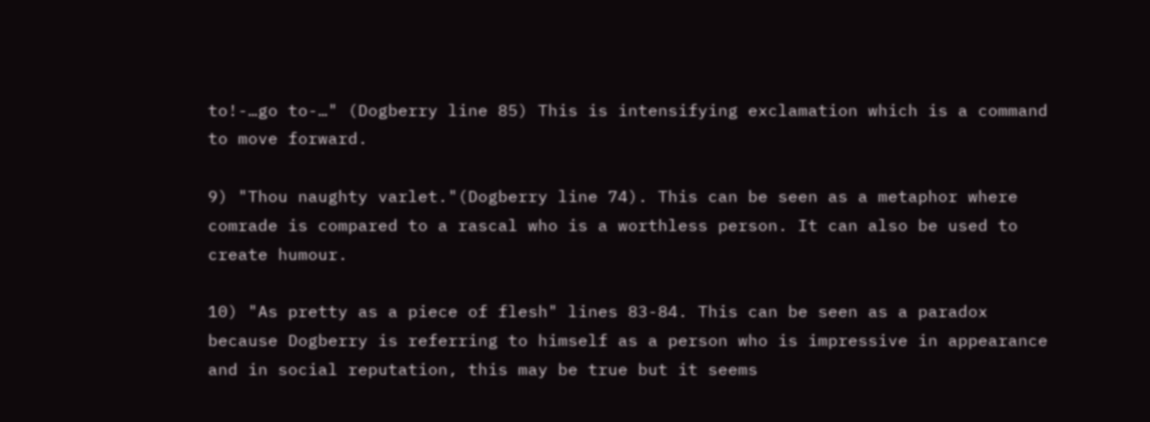to!-…go to-…" (Dogberry line 85) This is intensifying exclamation which is a command to move forward.

9) "Thou naughty varlet."(Dogberry line 74). This can be seen as a metaphor where comrade is compared to a rascal who is a worthless person. It can also be used to create humour.

10) "As pretty as a piece of flesh" lines 83-84. This can be seen as a paradox because Dogberry is referring to himself as a person who is impressive in appearance and in social reputation, this may be true but it seems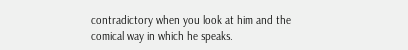contradictory when you look at him and the comical way in which he speaks.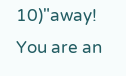10)"away! You are an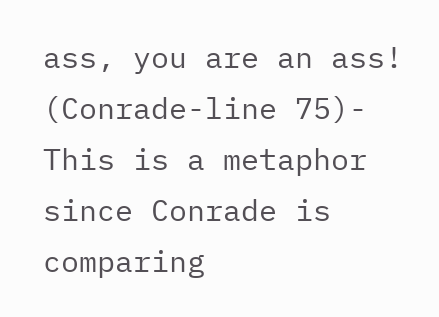ass, you are an ass! (Conrade-line 75)- This is a metaphor since Conrade is comparing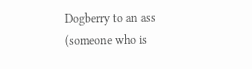Dogberry to an ass (someone who is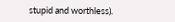stupid and worthless).